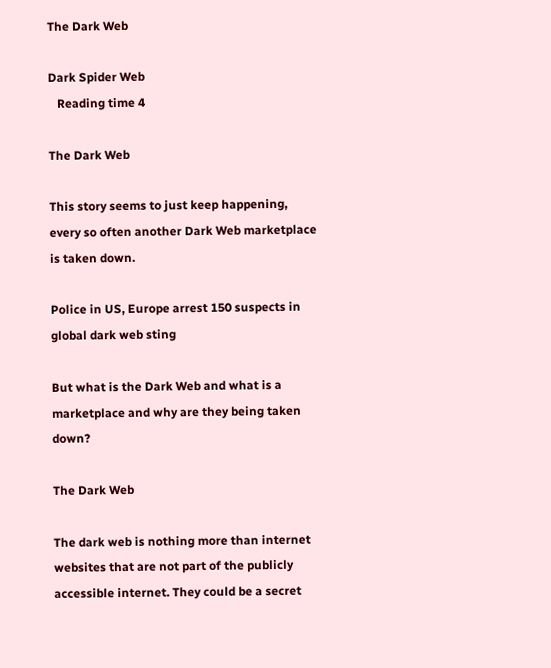The Dark Web

Dark Spider Web
   Reading time 4

The Dark Web

This story seems to just keep happening, every so often another Dark Web marketplace is taken down.

Police in US, Europe arrest 150 suspects in global dark web sting

But what is the Dark Web and what is a marketplace and why are they being taken down?

The Dark Web

The dark web is nothing more than internet websites that are not part of the publicly accessible internet. They could be a secret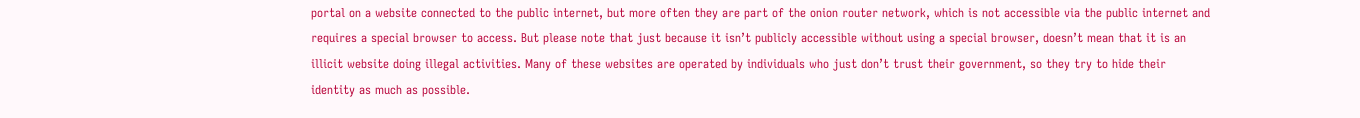portal on a website connected to the public internet, but more often they are part of the onion router network, which is not accessible via the public internet and requires a special browser to access. But please note that just because it isn’t publicly accessible without using a special browser, doesn’t mean that it is an illicit website doing illegal activities. Many of these websites are operated by individuals who just don’t trust their government, so they try to hide their identity as much as possible.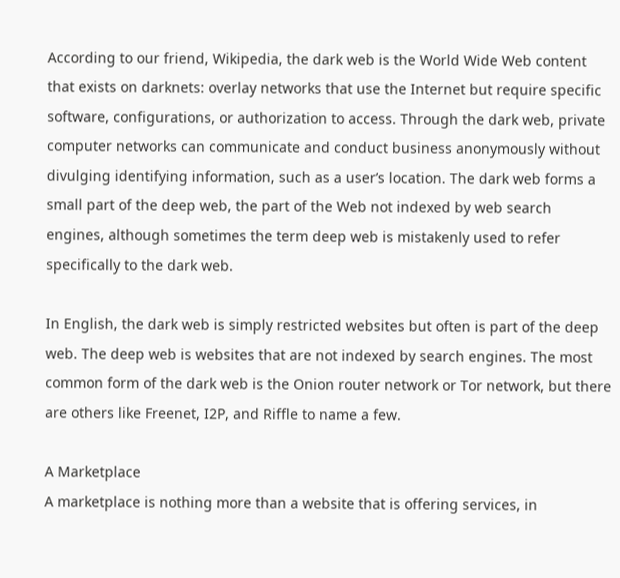According to our friend, Wikipedia, the dark web is the World Wide Web content that exists on darknets: overlay networks that use the Internet but require specific software, configurations, or authorization to access. Through the dark web, private computer networks can communicate and conduct business anonymously without divulging identifying information, such as a user’s location. The dark web forms a small part of the deep web, the part of the Web not indexed by web search engines, although sometimes the term deep web is mistakenly used to refer specifically to the dark web.

In English, the dark web is simply restricted websites but often is part of the deep web. The deep web is websites that are not indexed by search engines. The most common form of the dark web is the Onion router network or Tor network, but there are others like Freenet, I2P, and Riffle to name a few.

A Marketplace
A marketplace is nothing more than a website that is offering services, in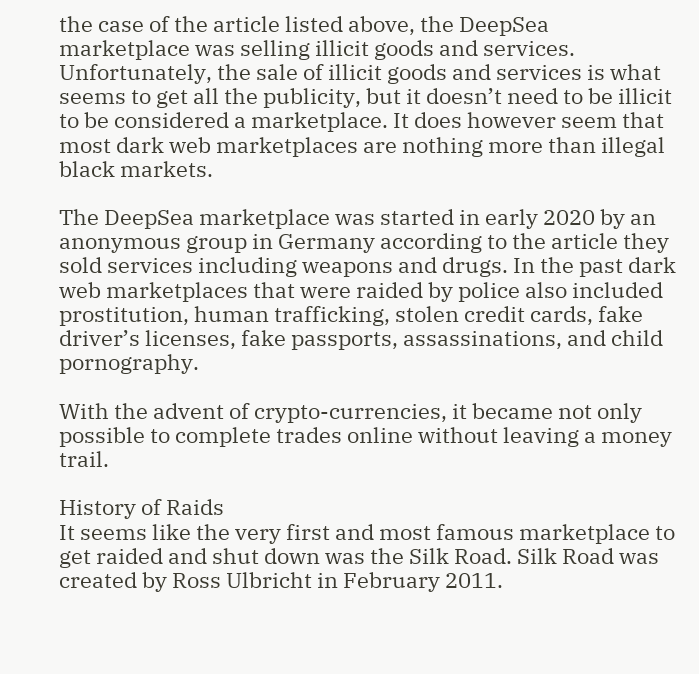the case of the article listed above, the DeepSea marketplace was selling illicit goods and services. Unfortunately, the sale of illicit goods and services is what seems to get all the publicity, but it doesn’t need to be illicit to be considered a marketplace. It does however seem that most dark web marketplaces are nothing more than illegal black markets.

The DeepSea marketplace was started in early 2020 by an anonymous group in Germany according to the article they sold services including weapons and drugs. In the past dark web marketplaces that were raided by police also included prostitution, human trafficking, stolen credit cards, fake driver’s licenses, fake passports, assassinations, and child pornography.

With the advent of crypto-currencies, it became not only possible to complete trades online without leaving a money trail.

History of Raids
It seems like the very first and most famous marketplace to get raided and shut down was the Silk Road. Silk Road was created by Ross Ulbricht in February 2011.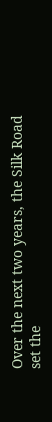Over the next two years, the Silk Road set the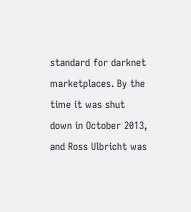standard for darknet marketplaces. By the time it was shut down in October 2013, and Ross Ulbricht was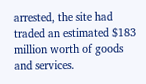arrested, the site had traded an estimated $183 million worth of goods and services.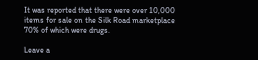It was reported that there were over 10,000 items for sale on the Silk Road marketplace 70% of which were drugs.

Leave a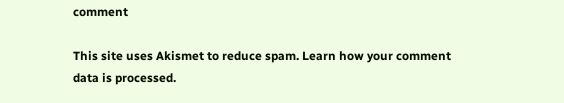comment

This site uses Akismet to reduce spam. Learn how your comment data is processed.